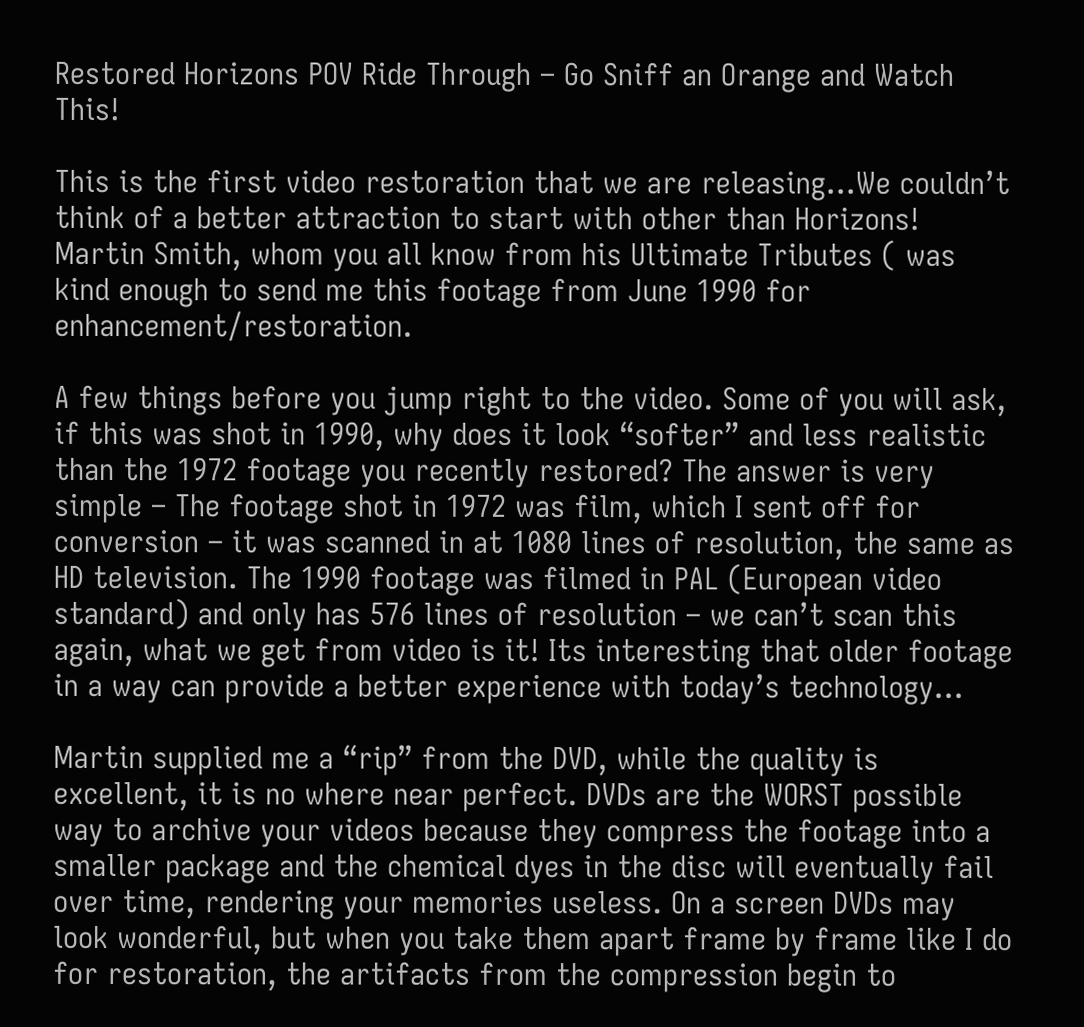Restored Horizons POV Ride Through – Go Sniff an Orange and Watch This!

This is the first video restoration that we are releasing…We couldn’t think of a better attraction to start with other than Horizons! Martin Smith, whom you all know from his Ultimate Tributes ( was kind enough to send me this footage from June 1990 for enhancement/restoration.

A few things before you jump right to the video. Some of you will ask, if this was shot in 1990, why does it look “softer” and less realistic than the 1972 footage you recently restored? The answer is very simple – The footage shot in 1972 was film, which I sent off for conversion – it was scanned in at 1080 lines of resolution, the same as HD television. The 1990 footage was filmed in PAL (European video standard) and only has 576 lines of resolution – we can’t scan this again, what we get from video is it! Its interesting that older footage in a way can provide a better experience with today’s technology…

Martin supplied me a “rip” from the DVD, while the quality is excellent, it is no where near perfect. DVDs are the WORST possible way to archive your videos because they compress the footage into a smaller package and the chemical dyes in the disc will eventually fail over time, rendering your memories useless. On a screen DVDs may look wonderful, but when you take them apart frame by frame like I do for restoration, the artifacts from the compression begin to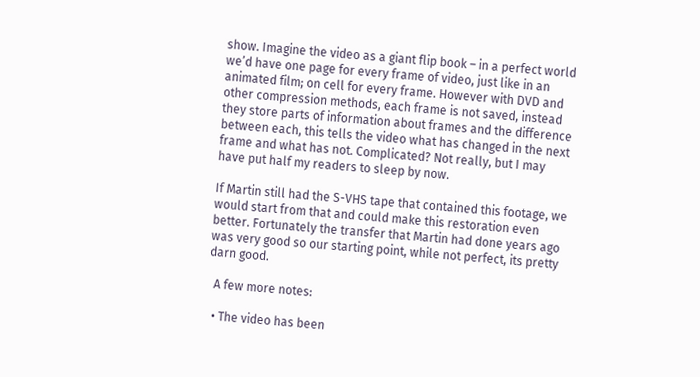show. Imagine the video as a giant flip book – in a perfect world we’d have one page for every frame of video, just like in an animated film; on cell for every frame. However with DVD and other compression methods, each frame is not saved, instead they store parts of information about frames and the difference between each, this tells the video what has changed in the next frame and what has not. Complicated? Not really, but I may have put half my readers to sleep by now.

If Martin still had the S-VHS tape that contained this footage, we would start from that and could make this restoration even better. Fortunately the transfer that Martin had done years ago was very good so our starting point, while not perfect, its pretty darn good.

  A few more notes:

  • The video has been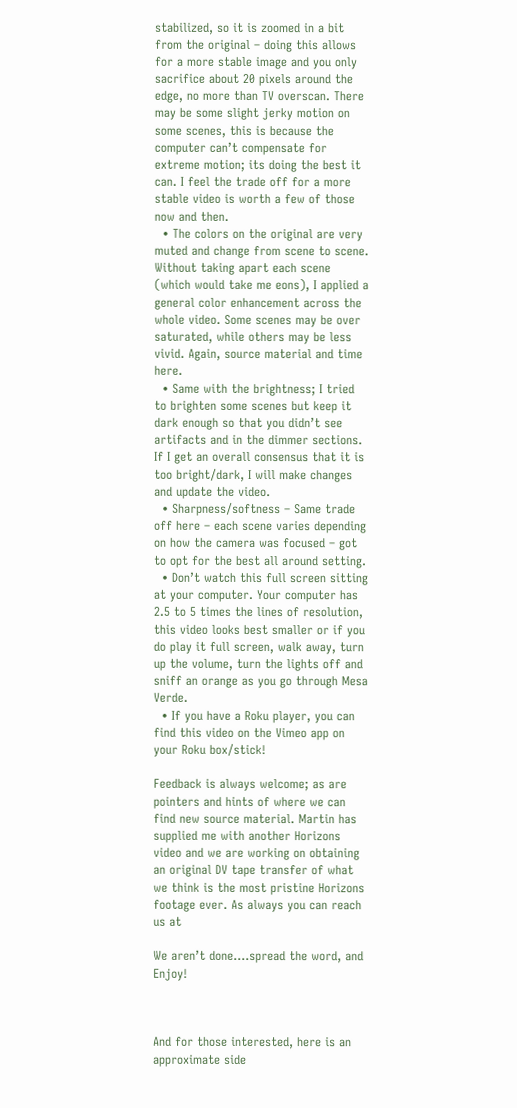stabilized, so it is zoomed in a bit from the original – doing this allows for a more stable image and you only sacrifice about 20 pixels around the edge, no more than TV overscan. There may be some slight jerky motion on some scenes, this is because the computer can’t compensate for extreme motion; its doing the best it can. I feel the trade off for a more stable video is worth a few of those now and then.
  • The colors on the original are very muted and change from scene to scene. Without taking apart each scene (which would take me eons), I applied a general color enhancement across the whole video. Some scenes may be over saturated, while others may be less vivid. Again, source material and time here.
  • Same with the brightness; I tried to brighten some scenes but keep it dark enough so that you didn’t see artifacts and in the dimmer sections. If I get an overall consensus that it is too bright/dark, I will make changes and update the video.
  • Sharpness/softness – Same trade off here – each scene varies depending on how the camera was focused – got to opt for the best all around setting.
  • Don’t watch this full screen sitting at your computer. Your computer has 2.5 to 5 times the lines of resolution, this video looks best smaller or if you do play it full screen, walk away, turn up the volume, turn the lights off and sniff an orange as you go through Mesa Verde.
  • If you have a Roku player, you can find this video on the Vimeo app on your Roku box/stick!

Feedback is always welcome; as are pointers and hints of where we can find new source material. Martin has supplied me with another Horizons video and we are working on obtaining an original DV tape transfer of what we think is the most pristine Horizons footage ever. As always you can reach us at

We aren’t done….spread the word, and Enjoy!



And for those interested, here is an approximate side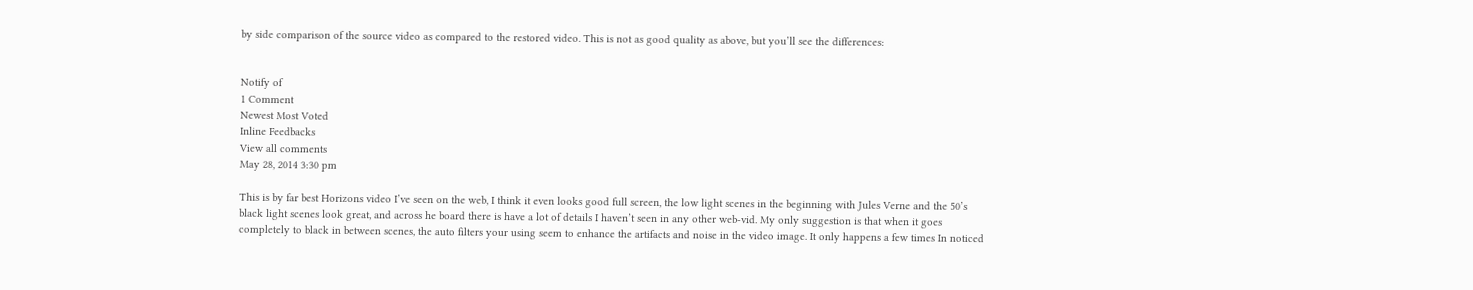by side comparison of the source video as compared to the restored video. This is not as good quality as above, but you’ll see the differences:


Notify of
1 Comment
Newest Most Voted
Inline Feedbacks
View all comments
May 28, 2014 3:30 pm

This is by far best Horizons video I’ve seen on the web, I think it even looks good full screen, the low light scenes in the beginning with Jules Verne and the 50’s black light scenes look great, and across he board there is have a lot of details I haven’t seen in any other web-vid. My only suggestion is that when it goes completely to black in between scenes, the auto filters your using seem to enhance the artifacts and noise in the video image. It only happens a few times In noticed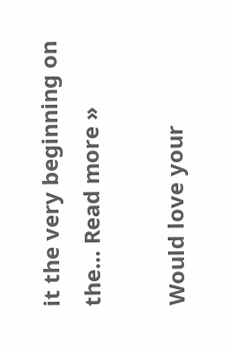it the very beginning on the… Read more »

Would love your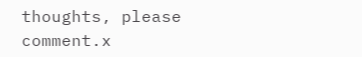thoughts, please comment.x